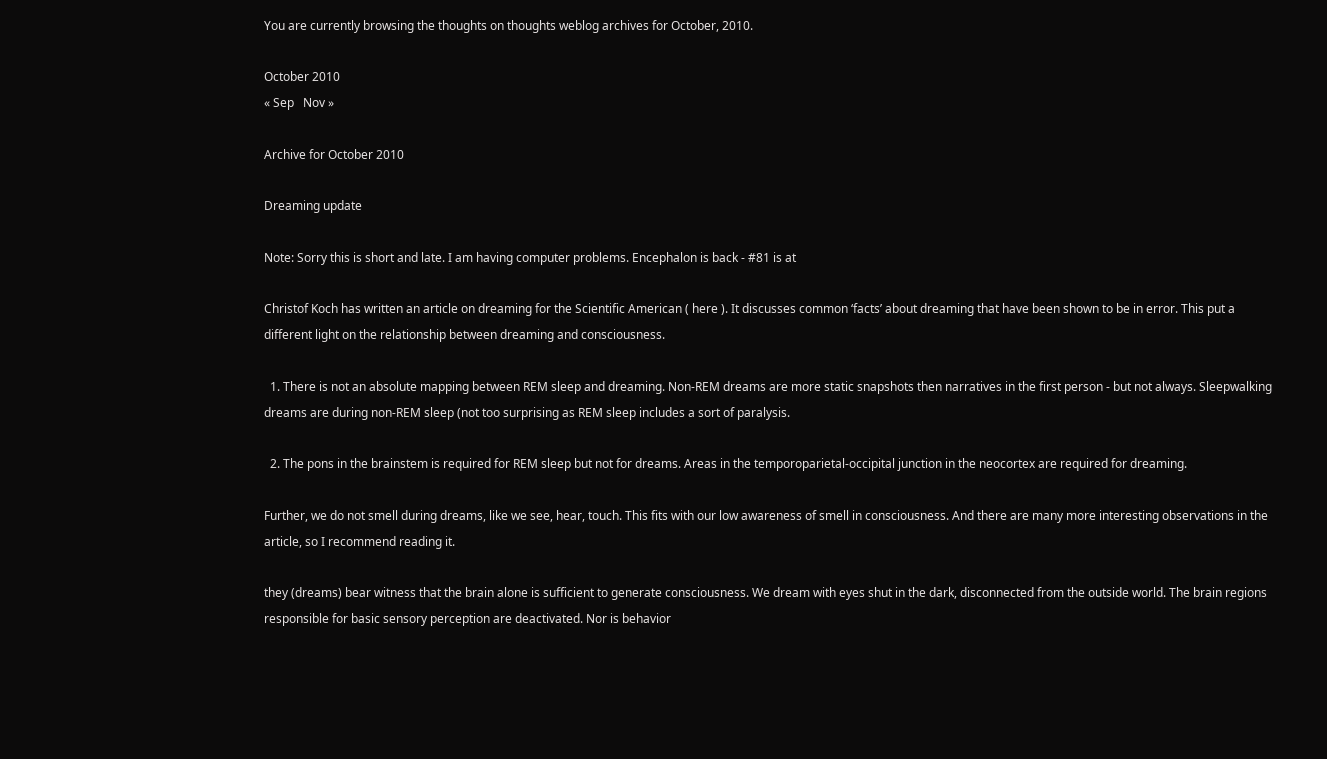You are currently browsing the thoughts on thoughts weblog archives for October, 2010.

October 2010
« Sep   Nov »

Archive for October 2010

Dreaming update

Note: Sorry this is short and late. I am having computer problems. Encephalon is back - #81 is at

Christof Koch has written an article on dreaming for the Scientific American ( here ). It discusses common ‘facts’ about dreaming that have been shown to be in error. This put a different light on the relationship between dreaming and consciousness.

  1. There is not an absolute mapping between REM sleep and dreaming. Non-REM dreams are more static snapshots then narratives in the first person - but not always. Sleepwalking dreams are during non-REM sleep (not too surprising as REM sleep includes a sort of paralysis.

  2. The pons in the brainstem is required for REM sleep but not for dreams. Areas in the temporoparietal-occipital junction in the neocortex are required for dreaming.

Further, we do not smell during dreams, like we see, hear, touch. This fits with our low awareness of smell in consciousness. And there are many more interesting observations in the article, so I recommend reading it.

they (dreams) bear witness that the brain alone is sufficient to generate consciousness. We dream with eyes shut in the dark, disconnected from the outside world. The brain regions responsible for basic sensory perception are deactivated. Nor is behavior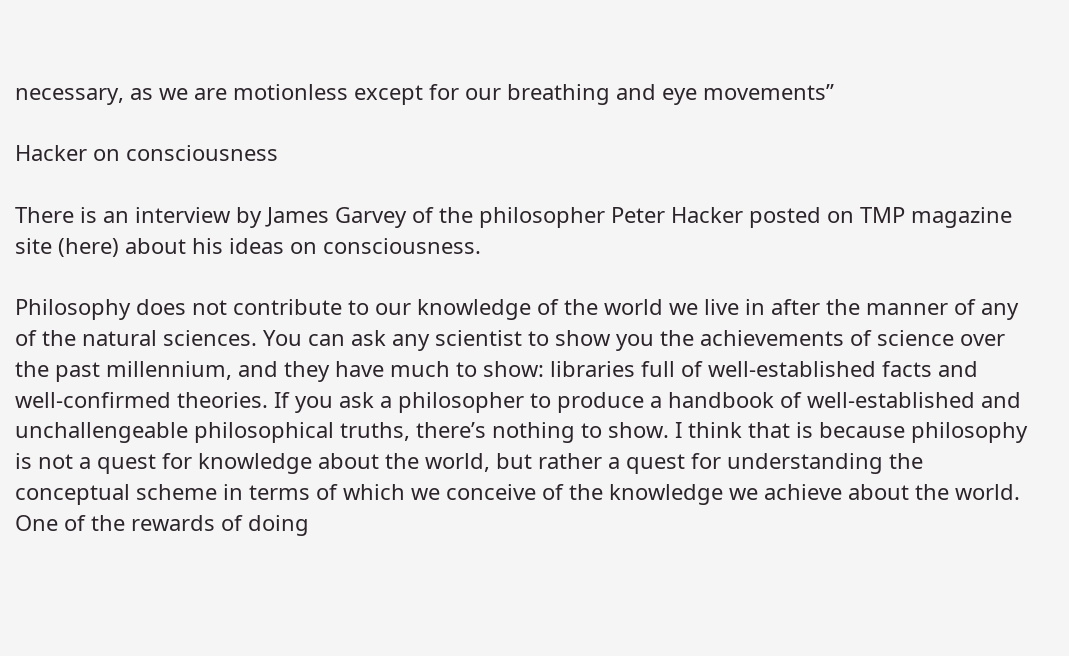necessary, as we are motionless except for our breathing and eye movements”

Hacker on consciousness

There is an interview by James Garvey of the philosopher Peter Hacker posted on TMP magazine site (here) about his ideas on consciousness.

Philosophy does not contribute to our knowledge of the world we live in after the manner of any of the natural sciences. You can ask any scientist to show you the achievements of science over the past millennium, and they have much to show: libraries full of well-established facts and well-confirmed theories. If you ask a philosopher to produce a handbook of well-established and unchallengeable philosophical truths, there’s nothing to show. I think that is because philosophy is not a quest for knowledge about the world, but rather a quest for understanding the conceptual scheme in terms of which we conceive of the knowledge we achieve about the world. One of the rewards of doing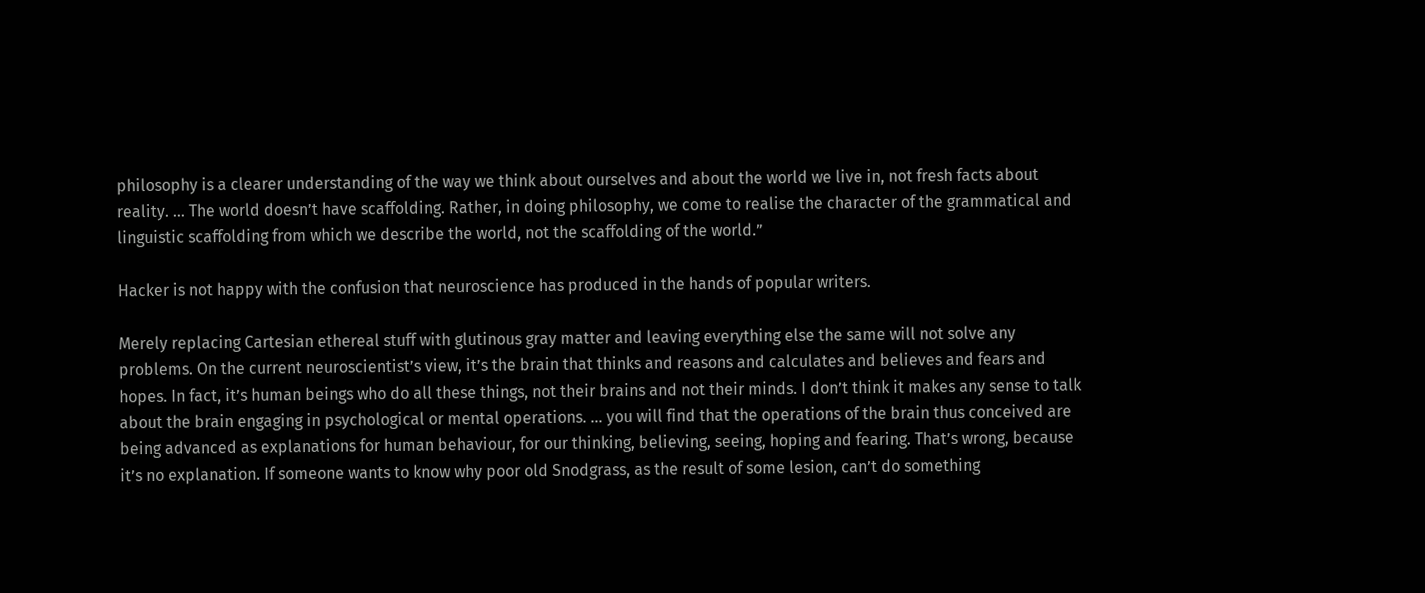philosophy is a clearer understanding of the way we think about ourselves and about the world we live in, not fresh facts about reality. … The world doesn’t have scaffolding. Rather, in doing philosophy, we come to realise the character of the grammatical and linguistic scaffolding from which we describe the world, not the scaffolding of the world.”

Hacker is not happy with the confusion that neuroscience has produced in the hands of popular writers.

Merely replacing Cartesian ethereal stuff with glutinous gray matter and leaving everything else the same will not solve any problems. On the current neuroscientist’s view, it’s the brain that thinks and reasons and calculates and believes and fears and hopes. In fact, it’s human beings who do all these things, not their brains and not their minds. I don’t think it makes any sense to talk about the brain engaging in psychological or mental operations. … you will find that the operations of the brain thus conceived are being advanced as explanations for human behaviour, for our thinking, believing, seeing, hoping and fearing. That’s wrong, because it’s no explanation. If someone wants to know why poor old Snodgrass, as the result of some lesion, can’t do something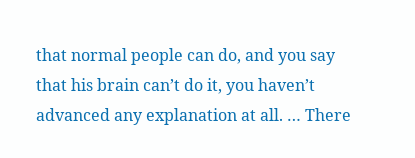that normal people can do, and you say that his brain can’t do it, you haven’t advanced any explanation at all. … There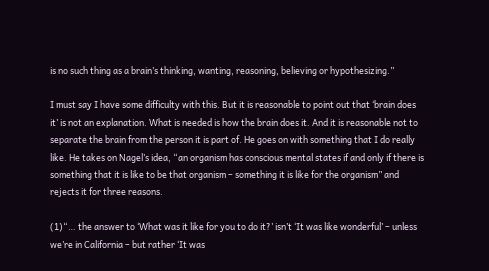is no such thing as a brain’s thinking, wanting, reasoning, believing or hypothesizing.”

I must say I have some difficulty with this. But it is reasonable to point out that ‘brain does it’ is not an explanation. What is needed is how the brain does it. And it is reasonable not to separate the brain from the person it is part of. He goes on with something that I do really like. He takes on Nagel’s idea, “an organism has conscious mental states if and only if there is something that it is like to be that organism – something it is like for the organism” and rejects it for three reasons.

(1)“… the answer to ‘What was it like for you to do it?’ isn’t ‘It was like wonderful’ – unless we’re in California – but rather ‘It was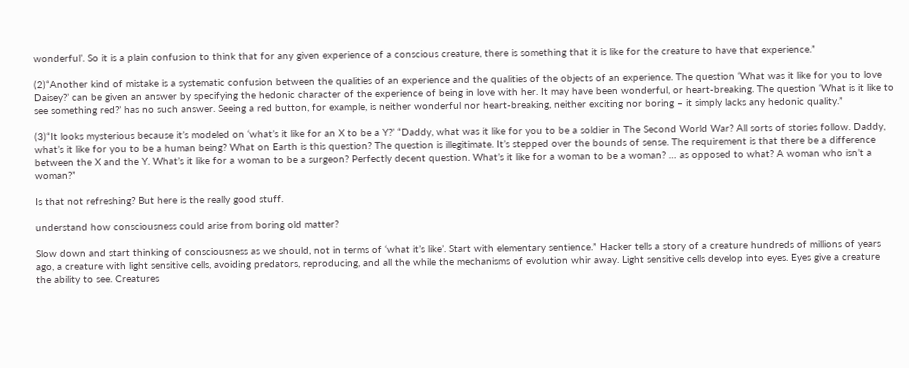wonderful’. So it is a plain confusion to think that for any given experience of a conscious creature, there is something that it is like for the creature to have that experience.”

(2)“Another kind of mistake is a systematic confusion between the qualities of an experience and the qualities of the objects of an experience. The question ‘What was it like for you to love Daisey?’ can be given an answer by specifying the hedonic character of the experience of being in love with her. It may have been wonderful, or heart-breaking. The question ‘What is it like to see something red?’ has no such answer. Seeing a red button, for example, is neither wonderful nor heart-breaking, neither exciting nor boring – it simply lacks any hedonic quality.”

(3)“It looks mysterious because it’s modeled on ‘what’s it like for an X to be a Y?’ “Daddy, what was it like for you to be a soldier in The Second World War? All sorts of stories follow. Daddy, what’s it like for you to be a human being? What on Earth is this question? The question is illegitimate. It’s stepped over the bounds of sense. The requirement is that there be a difference between the X and the Y. What’s it like for a woman to be a surgeon? Perfectly decent question. What’s it like for a woman to be a woman? … as opposed to what? A woman who isn’t a woman?”

Is that not refreshing? But here is the really good stuff.

understand how consciousness could arise from boring old matter?

Slow down and start thinking of consciousness as we should, not in terms of ‘what it’s like’. Start with elementary sentience.” Hacker tells a story of a creature hundreds of millions of years ago, a creature with light sensitive cells, avoiding predators, reproducing, and all the while the mechanisms of evolution whir away. Light sensitive cells develop into eyes. Eyes give a creature the ability to see. Creatures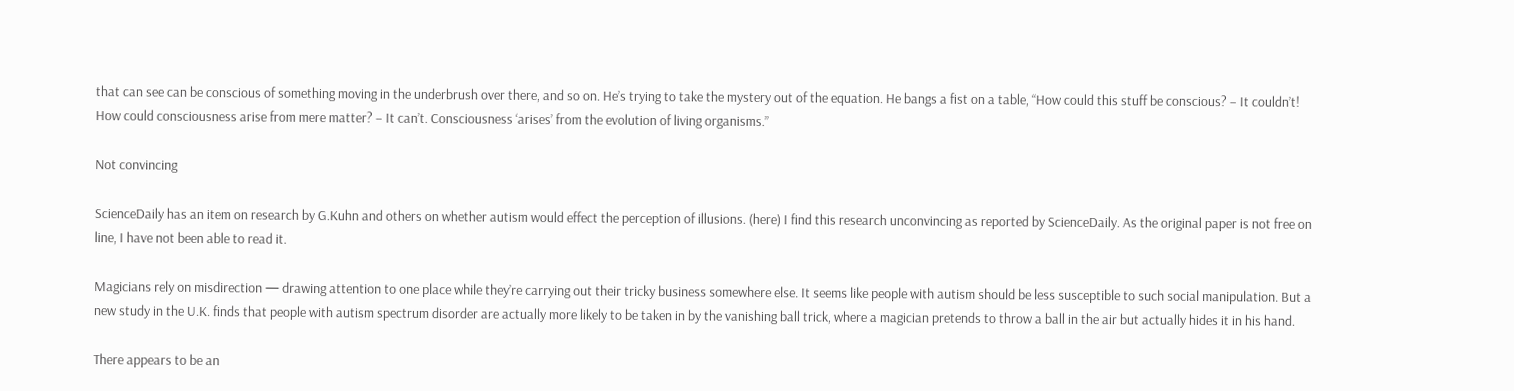that can see can be conscious of something moving in the underbrush over there, and so on. He’s trying to take the mystery out of the equation. He bangs a fist on a table, “How could this stuff be conscious? – It couldn’t! How could consciousness arise from mere matter? – It can’t. Consciousness ‘arises’ from the evolution of living organisms.”

Not convincing

ScienceDaily has an item on research by G.Kuhn and others on whether autism would effect the perception of illusions. (here) I find this research unconvincing as reported by ScienceDaily. As the original paper is not free on line, I have not been able to read it.

Magicians rely on misdirection — drawing attention to one place while they’re carrying out their tricky business somewhere else. It seems like people with autism should be less susceptible to such social manipulation. But a new study in the U.K. finds that people with autism spectrum disorder are actually more likely to be taken in by the vanishing ball trick, where a magician pretends to throw a ball in the air but actually hides it in his hand.

There appears to be an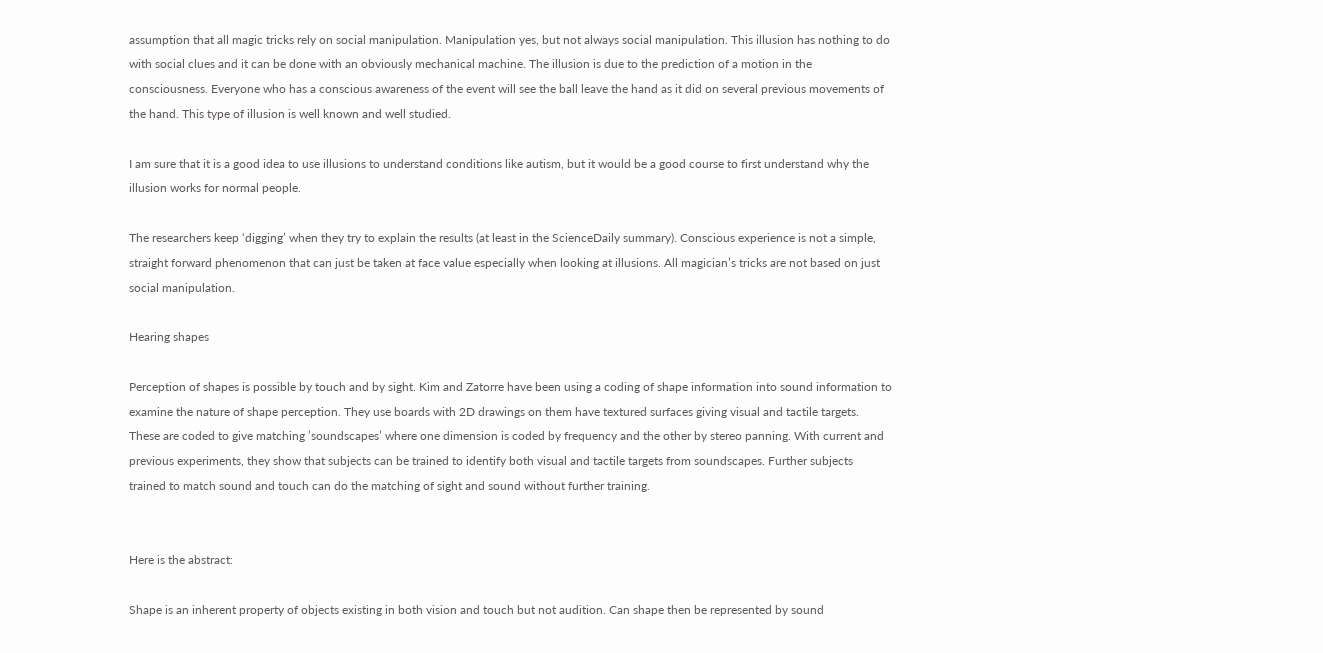assumption that all magic tricks rely on social manipulation. Manipulation yes, but not always social manipulation. This illusion has nothing to do with social clues and it can be done with an obviously mechanical machine. The illusion is due to the prediction of a motion in the consciousness. Everyone who has a conscious awareness of the event will see the ball leave the hand as it did on several previous movements of the hand. This type of illusion is well known and well studied.

I am sure that it is a good idea to use illusions to understand conditions like autism, but it would be a good course to first understand why the illusion works for normal people.

The researchers keep ‘digging’ when they try to explain the results (at least in the ScienceDaily summary). Conscious experience is not a simple, straight forward phenomenon that can just be taken at face value especially when looking at illusions. All magician’s tricks are not based on just social manipulation.

Hearing shapes

Perception of shapes is possible by touch and by sight. Kim and Zatorre have been using a coding of shape information into sound information to examine the nature of shape perception. They use boards with 2D drawings on them have textured surfaces giving visual and tactile targets. These are coded to give matching ’soundscapes’ where one dimension is coded by frequency and the other by stereo panning. With current and previous experiments, they show that subjects can be trained to identify both visual and tactile targets from soundscapes. Further subjects trained to match sound and touch can do the matching of sight and sound without further training.


Here is the abstract:

Shape is an inherent property of objects existing in both vision and touch but not audition. Can shape then be represented by sound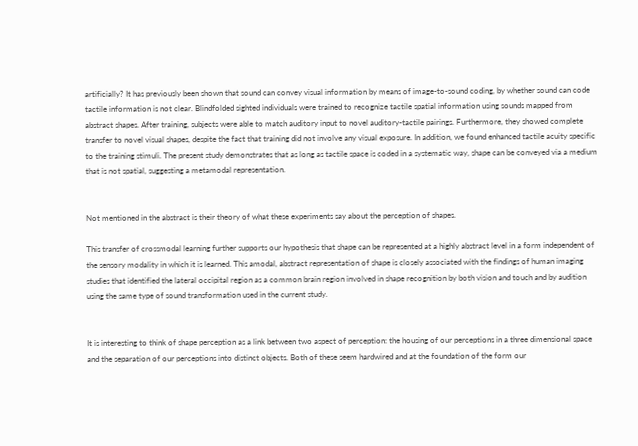artificially? It has previously been shown that sound can convey visual information by means of image-to-sound coding, by whether sound can code tactile information is not clear. Blindfolded sighted individuals were trained to recognize tactile spatial information using sounds mapped from abstract shapes. After training, subjects were able to match auditory input to novel auditory-tactile pairings. Furthermore, they showed complete transfer to novel visual shapes, despite the fact that training did not involve any visual exposure. In addition, we found enhanced tactile acuity specific to the training stimuli. The present study demonstrates that as long as tactile space is coded in a systematic way, shape can be conveyed via a medium that is not spatial, suggesting a metamodal representation.


Not mentioned in the abstract is their theory of what these experiments say about the perception of shapes.

This transfer of crossmodal learning further supports our hypothesis that shape can be represented at a highly abstract level in a form independent of the sensory modality in which it is learned. This amodal, abstract representation of shape is closely associated with the findings of human imaging studies that identified the lateral occipital region as a common brain region involved in shape recognition by both vision and touch and by audition using the same type of sound transformation used in the current study.


It is interesting to think of shape perception as a link between two aspect of perception: the housing of our perceptions in a three dimensional space and the separation of our perceptions into distinct objects. Both of these seem hardwired and at the foundation of the form our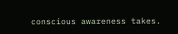conscious awareness takes.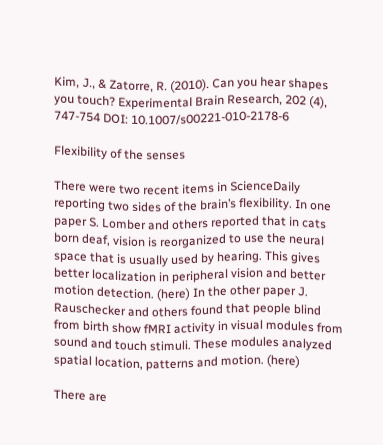Kim, J., & Zatorre, R. (2010). Can you hear shapes you touch? Experimental Brain Research, 202 (4), 747-754 DOI: 10.1007/s00221-010-2178-6

Flexibility of the senses

There were two recent items in ScienceDaily reporting two sides of the brain’s flexibility. In one paper S. Lomber and others reported that in cats born deaf, vision is reorganized to use the neural space that is usually used by hearing. This gives better localization in peripheral vision and better motion detection. (here) In the other paper J. Rauschecker and others found that people blind from birth show fMRI activity in visual modules from sound and touch stimuli. These modules analyzed spatial location, patterns and motion. (here)

There are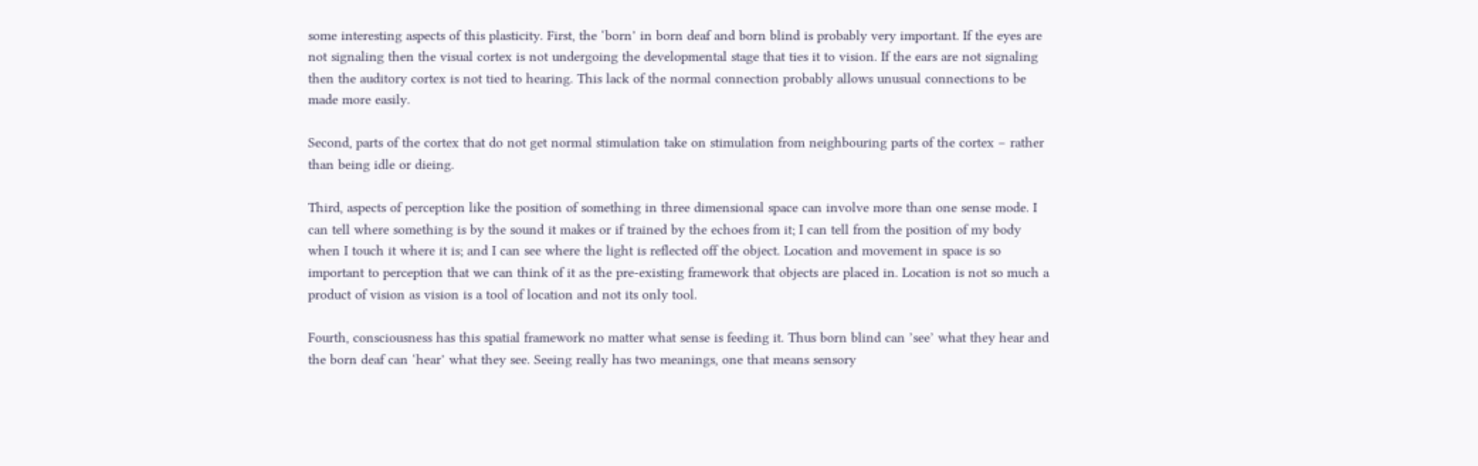some interesting aspects of this plasticity. First, the ‘born’ in born deaf and born blind is probably very important. If the eyes are not signaling then the visual cortex is not undergoing the developmental stage that ties it to vision. If the ears are not signaling then the auditory cortex is not tied to hearing. This lack of the normal connection probably allows unusual connections to be made more easily.

Second, parts of the cortex that do not get normal stimulation take on stimulation from neighbouring parts of the cortex – rather than being idle or dieing.

Third, aspects of perception like the position of something in three dimensional space can involve more than one sense mode. I can tell where something is by the sound it makes or if trained by the echoes from it; I can tell from the position of my body when I touch it where it is; and I can see where the light is reflected off the object. Location and movement in space is so important to perception that we can think of it as the pre-existing framework that objects are placed in. Location is not so much a product of vision as vision is a tool of location and not its only tool.

Fourth, consciousness has this spatial framework no matter what sense is feeding it. Thus born blind can ’see’ what they hear and the born deaf can ‘hear’ what they see. Seeing really has two meanings, one that means sensory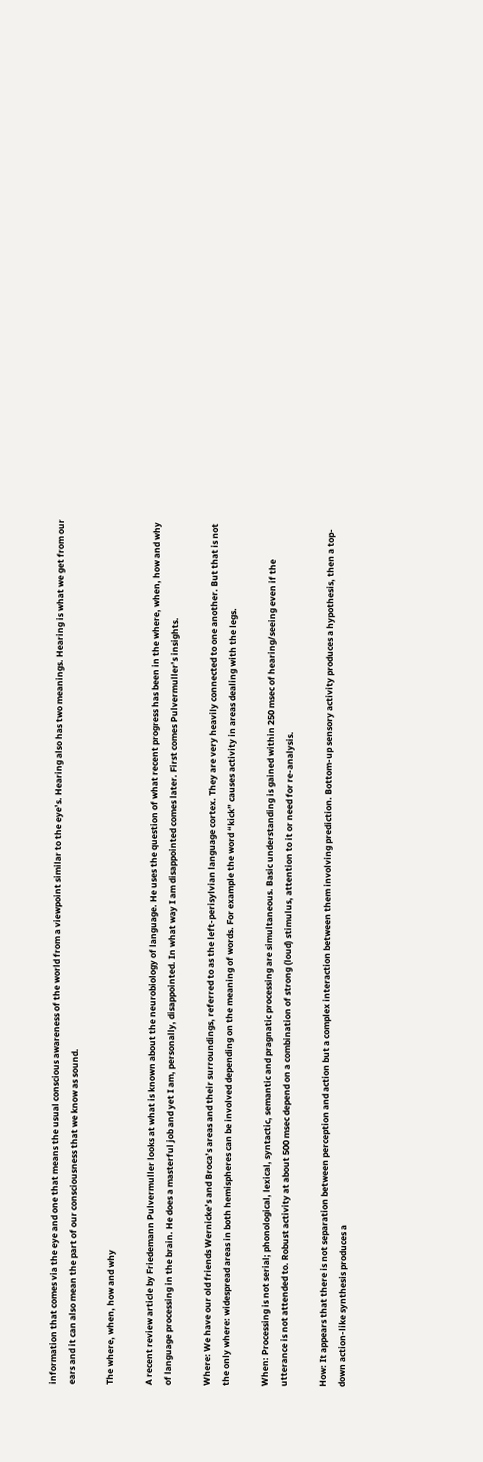information that comes via the eye and one that means the usual conscious awareness of the world from a viewpoint similar to the eye’s. Hearing also has two meanings. Hearing is what we get from our ears and it can also mean the part of our consciousness that we know as sound.

The where, when, how and why

A recent review article by Friedemann Pulvermuller looks at what is known about the neurobiology of language. He uses the question of what recent progress has been in the where, when, how and why of language processing in the brain. He does a masterful job and yet I am, personally, disappointed. In what way I am disappointed comes later. First comes Pulvermuller’s insights.

Where: We have our old friends Wernicke’s and Broca’s areas and their surroundings, referred to as the left-perisylvian language cortex. They are very heavily connected to one another. But that is not the only where: widespread areas in both hemispheres can be involved depending on the meaning of words. For example the word “kick” causes activity in areas dealing with the legs.

When: Processing is not serial; phonological, lexical, syntactic, semantic and pragnatic processing are simultaneous. Basic understanding is gained within 250 msec of hearing/seeing even if the utterance is not attended to. Robust activity at about 500 msec depend on a combination of strong (loud) stimulus, attention to it or need for re-analysis.

How: It appears that there is not separation between perception and action but a complex interaction between them involving prediction. Bottom-up sensory activity produces a hypothesis, then a top-down action-like synthesis produces a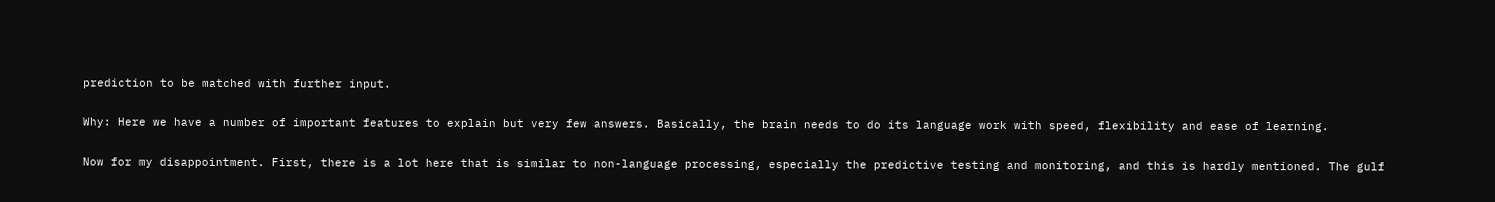prediction to be matched with further input.

Why: Here we have a number of important features to explain but very few answers. Basically, the brain needs to do its language work with speed, flexibility and ease of learning.

Now for my disappointment. First, there is a lot here that is similar to non-language processing, especially the predictive testing and monitoring, and this is hardly mentioned. The gulf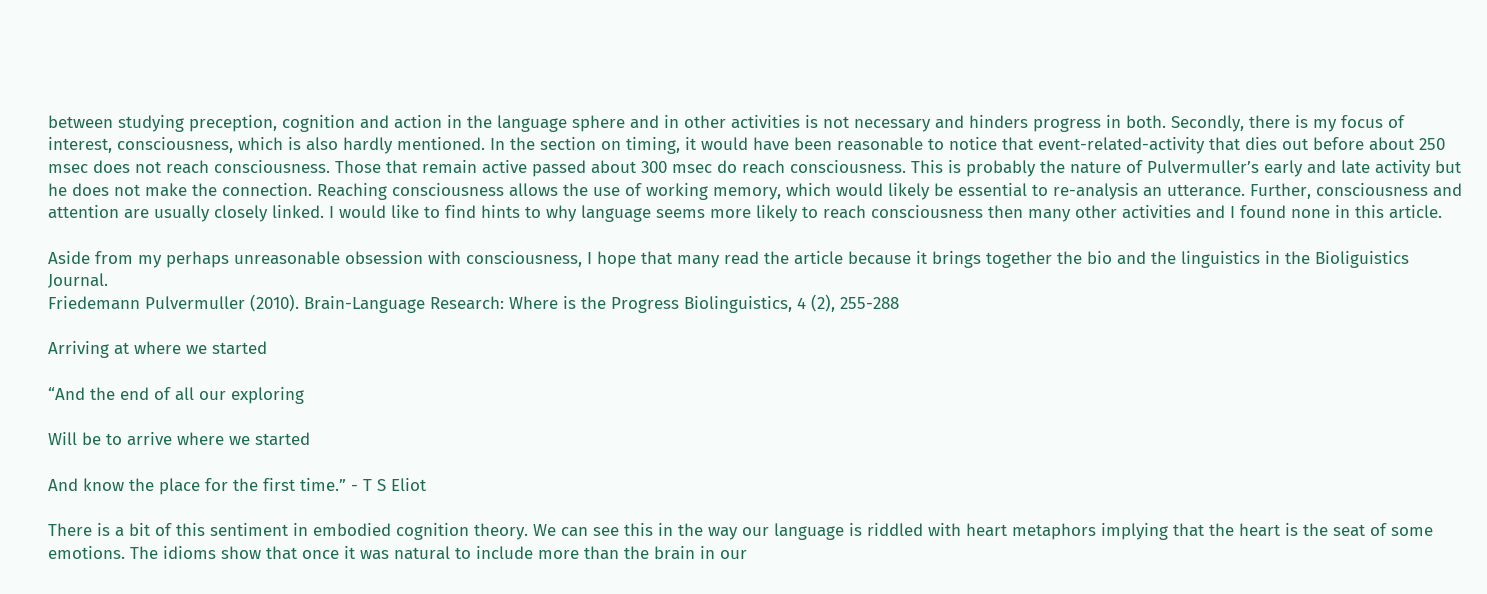between studying preception, cognition and action in the language sphere and in other activities is not necessary and hinders progress in both. Secondly, there is my focus of interest, consciousness, which is also hardly mentioned. In the section on timing, it would have been reasonable to notice that event-related-activity that dies out before about 250 msec does not reach consciousness. Those that remain active passed about 300 msec do reach consciousness. This is probably the nature of Pulvermuller’s early and late activity but he does not make the connection. Reaching consciousness allows the use of working memory, which would likely be essential to re-analysis an utterance. Further, consciousness and attention are usually closely linked. I would like to find hints to why language seems more likely to reach consciousness then many other activities and I found none in this article.

Aside from my perhaps unreasonable obsession with consciousness, I hope that many read the article because it brings together the bio and the linguistics in the Bioliguistics Journal.
Friedemann Pulvermuller (2010). Brain-Language Research: Where is the Progress Biolinguistics, 4 (2), 255-288

Arriving at where we started

“And the end of all our exploring

Will be to arrive where we started

And know the place for the first time.” - T S Eliot

There is a bit of this sentiment in embodied cognition theory. We can see this in the way our language is riddled with heart metaphors implying that the heart is the seat of some emotions. The idioms show that once it was natural to include more than the brain in our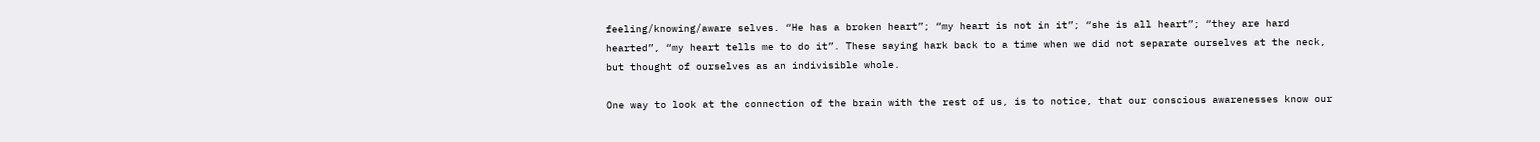feeling/knowing/aware selves. “He has a broken heart”; “my heart is not in it”; “she is all heart”; “they are hard hearted”, “my heart tells me to do it”. These saying hark back to a time when we did not separate ourselves at the neck, but thought of ourselves as an indivisible whole.

One way to look at the connection of the brain with the rest of us, is to notice, that our conscious awarenesses know our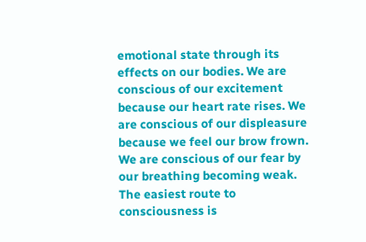emotional state through its effects on our bodies. We are conscious of our excitement because our heart rate rises. We are conscious of our displeasure because we feel our brow frown. We are conscious of our fear by our breathing becoming weak. The easiest route to consciousness is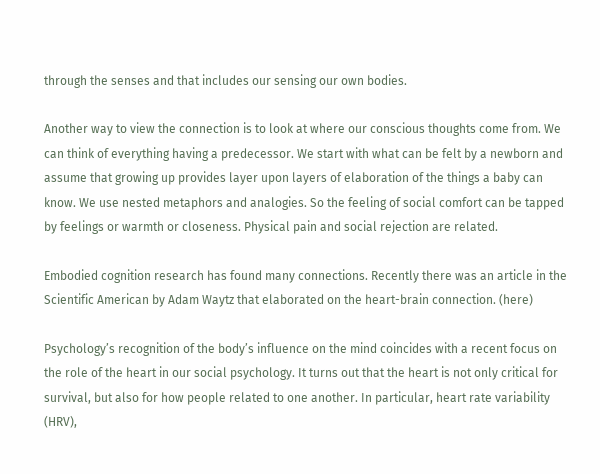through the senses and that includes our sensing our own bodies.

Another way to view the connection is to look at where our conscious thoughts come from. We can think of everything having a predecessor. We start with what can be felt by a newborn and assume that growing up provides layer upon layers of elaboration of the things a baby can know. We use nested metaphors and analogies. So the feeling of social comfort can be tapped by feelings or warmth or closeness. Physical pain and social rejection are related.

Embodied cognition research has found many connections. Recently there was an article in the Scientific American by Adam Waytz that elaborated on the heart-brain connection. (here)

Psychology’s recognition of the body’s influence on the mind coincides with a recent focus on the role of the heart in our social psychology. It turns out that the heart is not only critical for survival, but also for how people related to one another. In particular, heart rate variability (HRV),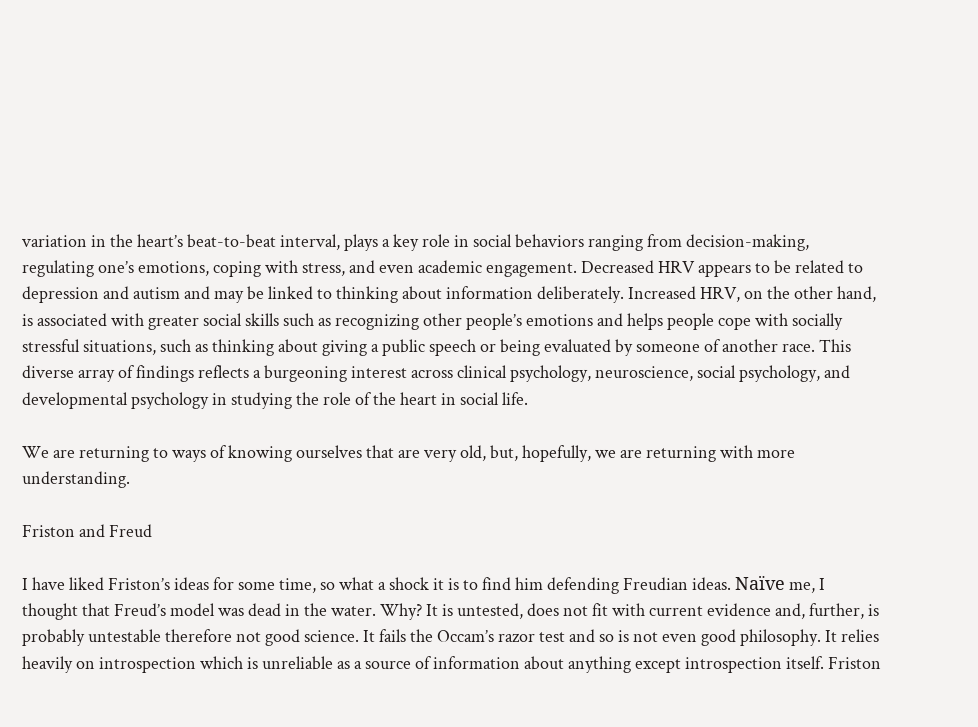variation in the heart’s beat-to-beat interval, plays a key role in social behaviors ranging from decision-making, regulating one’s emotions, coping with stress, and even academic engagement. Decreased HRV appears to be related to depression and autism and may be linked to thinking about information deliberately. Increased HRV, on the other hand, is associated with greater social skills such as recognizing other people’s emotions and helps people cope with socially stressful situations, such as thinking about giving a public speech or being evaluated by someone of another race. This diverse array of findings reflects a burgeoning interest across clinical psychology, neuroscience, social psychology, and developmental psychology in studying the role of the heart in social life.

We are returning to ways of knowing ourselves that are very old, but, hopefully, we are returning with more understanding.

Friston and Freud

I have liked Friston’s ideas for some time, so what a shock it is to find him defending Freudian ideas. Naïve me, I thought that Freud’s model was dead in the water. Why? It is untested, does not fit with current evidence and, further, is probably untestable therefore not good science. It fails the Occam’s razor test and so is not even good philosophy. It relies heavily on introspection which is unreliable as a source of information about anything except introspection itself. Friston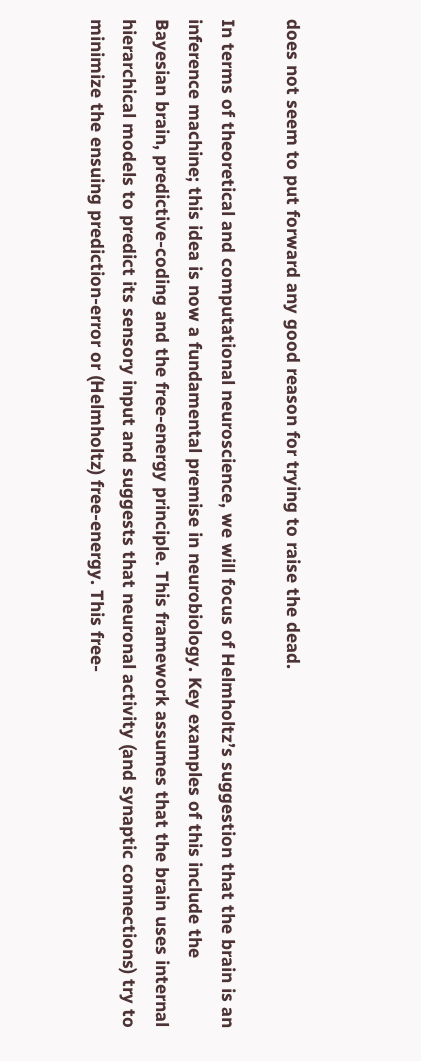does not seem to put forward any good reason for trying to raise the dead.

In terms of theoretical and computational neuroscience, we will focus of Helmholtz’s suggestion that the brain is an inference machine; this idea is now a fundamental premise in neurobiology. Key examples of this include the Bayesian brain, predictive-coding and the free-energy principle. This framework assumes that the brain uses internal hierarchical models to predict its sensory input and suggests that neuronal activity (and synaptic connections) try to minimize the ensuing prediction-error or (Helmholtz) free-energy. This free-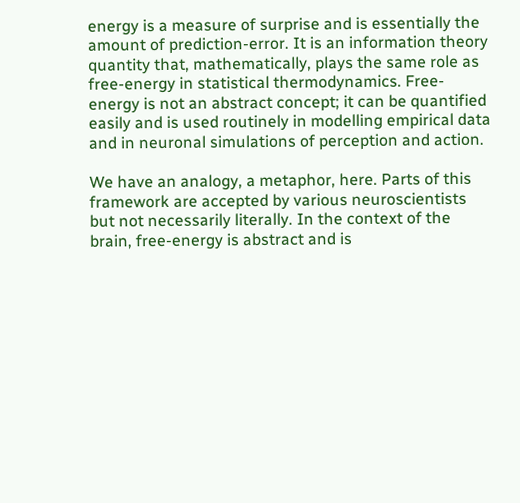energy is a measure of surprise and is essentially the amount of prediction-error. It is an information theory quantity that, mathematically, plays the same role as free-energy in statistical thermodynamics. Free-energy is not an abstract concept; it can be quantified easily and is used routinely in modelling empirical data and in neuronal simulations of perception and action.

We have an analogy, a metaphor, here. Parts of this framework are accepted by various neuroscientists but not necessarily literally. In the context of the brain, free-energy is abstract and is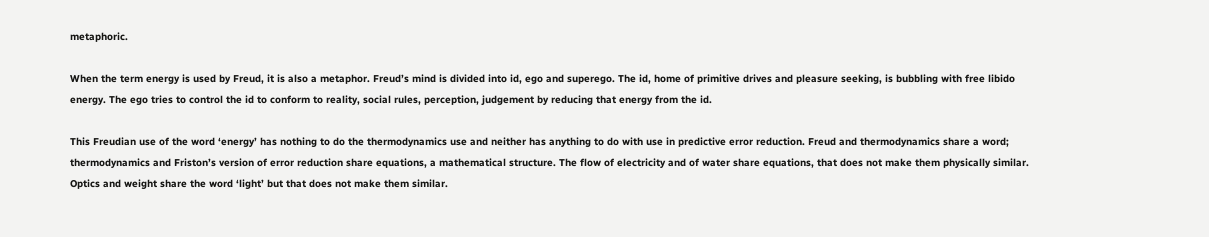metaphoric.

When the term energy is used by Freud, it is also a metaphor. Freud’s mind is divided into id, ego and superego. The id, home of primitive drives and pleasure seeking, is bubbling with free libido energy. The ego tries to control the id to conform to reality, social rules, perception, judgement by reducing that energy from the id.

This Freudian use of the word ‘energy’ has nothing to do the thermodynamics use and neither has anything to do with use in predictive error reduction. Freud and thermodynamics share a word; thermodynamics and Friston’s version of error reduction share equations, a mathematical structure. The flow of electricity and of water share equations, that does not make them physically similar. Optics and weight share the word ‘light’ but that does not make them similar.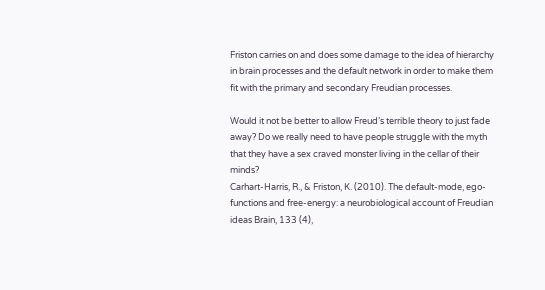Friston carries on and does some damage to the idea of hierarchy in brain processes and the default network in order to make them fit with the primary and secondary Freudian processes.

Would it not be better to allow Freud’s terrible theory to just fade away? Do we really need to have people struggle with the myth that they have a sex craved monster living in the cellar of their minds?
Carhart-Harris, R., & Friston, K. (2010). The default-mode, ego-functions and free-energy: a neurobiological account of Freudian ideas Brain, 133 (4),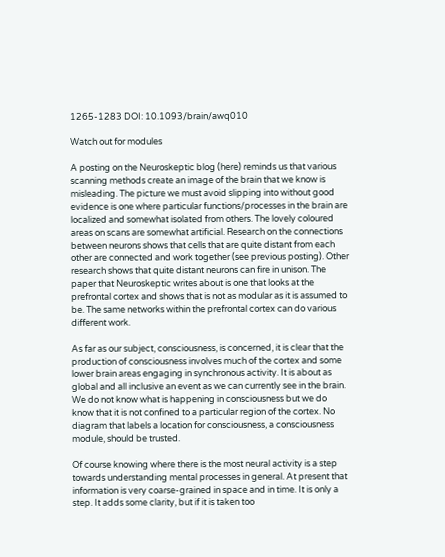1265-1283 DOI: 10.1093/brain/awq010

Watch out for modules

A posting on the Neuroskeptic blog (here) reminds us that various scanning methods create an image of the brain that we know is misleading. The picture we must avoid slipping into without good evidence is one where particular functions/processes in the brain are localized and somewhat isolated from others. The lovely coloured areas on scans are somewhat artificial. Research on the connections between neurons shows that cells that are quite distant from each other are connected and work together (see previous posting). Other research shows that quite distant neurons can fire in unison. The paper that Neuroskeptic writes about is one that looks at the prefrontal cortex and shows that is not as modular as it is assumed to be. The same networks within the prefrontal cortex can do various different work.

As far as our subject, consciousness, is concerned, it is clear that the production of consciousness involves much of the cortex and some lower brain areas engaging in synchronous activity. It is about as global and all inclusive an event as we can currently see in the brain. We do not know what is happening in consciousness but we do know that it is not confined to a particular region of the cortex. No diagram that labels a location for consciousness, a consciousness module, should be trusted.

Of course knowing where there is the most neural activity is a step towards understanding mental processes in general. At present that information is very coarse-grained in space and in time. It is only a step. It adds some clarity, but if it is taken too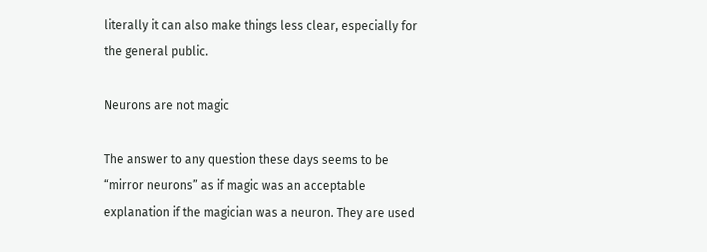literally it can also make things less clear, especially for the general public.

Neurons are not magic

The answer to any question these days seems to be “mirror neurons” as if magic was an acceptable explanation if the magician was a neuron. They are used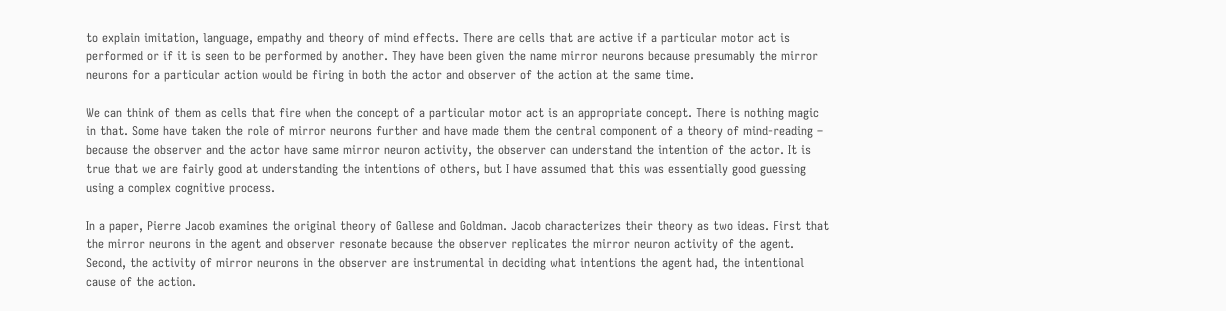to explain imitation, language, empathy and theory of mind effects. There are cells that are active if a particular motor act is performed or if it is seen to be performed by another. They have been given the name mirror neurons because presumably the mirror neurons for a particular action would be firing in both the actor and observer of the action at the same time.

We can think of them as cells that fire when the concept of a particular motor act is an appropriate concept. There is nothing magic in that. Some have taken the role of mirror neurons further and have made them the central component of a theory of mind-reading – because the observer and the actor have same mirror neuron activity, the observer can understand the intention of the actor. It is true that we are fairly good at understanding the intentions of others, but I have assumed that this was essentially good guessing using a complex cognitive process.

In a paper, Pierre Jacob examines the original theory of Gallese and Goldman. Jacob characterizes their theory as two ideas. First that the mirror neurons in the agent and observer resonate because the observer replicates the mirror neuron activity of the agent. Second, the activity of mirror neurons in the observer are instrumental in deciding what intentions the agent had, the intentional cause of the action.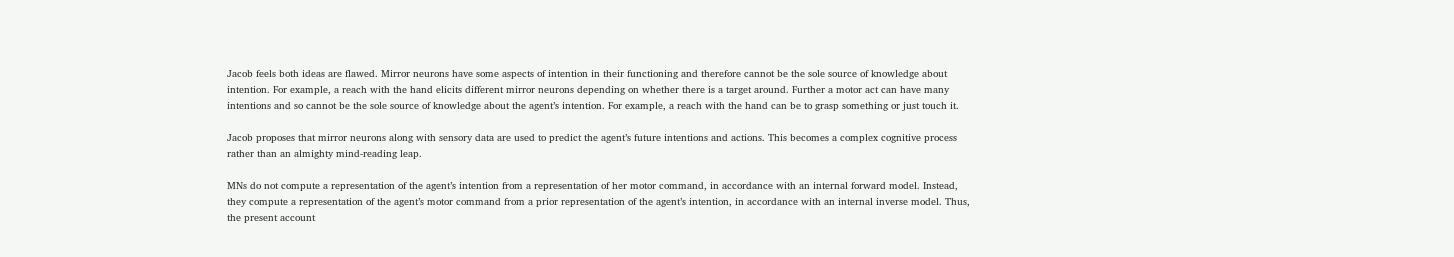Jacob feels both ideas are flawed. Mirror neurons have some aspects of intention in their functioning and therefore cannot be the sole source of knowledge about intention. For example, a reach with the hand elicits different mirror neurons depending on whether there is a target around. Further a motor act can have many intentions and so cannot be the sole source of knowledge about the agent’s intention. For example, a reach with the hand can be to grasp something or just touch it.

Jacob proposes that mirror neurons along with sensory data are used to predict the agent’s future intentions and actions. This becomes a complex cognitive process rather than an almighty mind-reading leap.

MNs do not compute a representation of the agent’s intention from a representation of her motor command, in accordance with an internal forward model. Instead, they compute a representation of the agent’s motor command from a prior representation of the agent’s intention, in accordance with an internal inverse model. Thus, the present account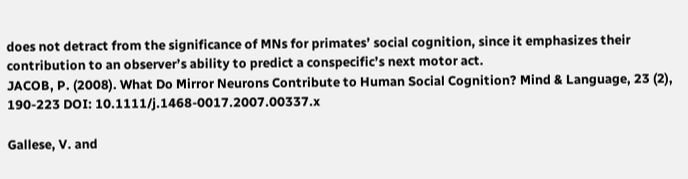does not detract from the significance of MNs for primates’ social cognition, since it emphasizes their contribution to an observer’s ability to predict a conspecific’s next motor act.
JACOB, P. (2008). What Do Mirror Neurons Contribute to Human Social Cognition? Mind & Language, 23 (2), 190-223 DOI: 10.1111/j.1468-0017.2007.00337.x

Gallese, V. and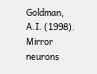Goldman, A.I. (1998). Mirror neurons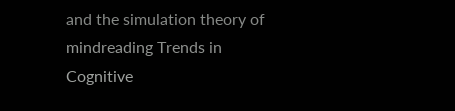and the simulation theory of mindreading Trends in Cognitive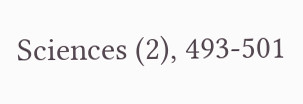Sciences (2), 493-501